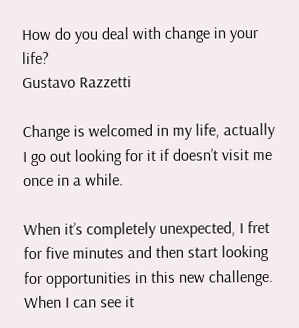How do you deal with change in your life?
Gustavo Razzetti

Change is welcomed in my life, actually I go out looking for it if doesn’t visit me once in a while.

When it’s completely unexpected, I fret for five minutes and then start looking for opportunities in this new challenge. When I can see it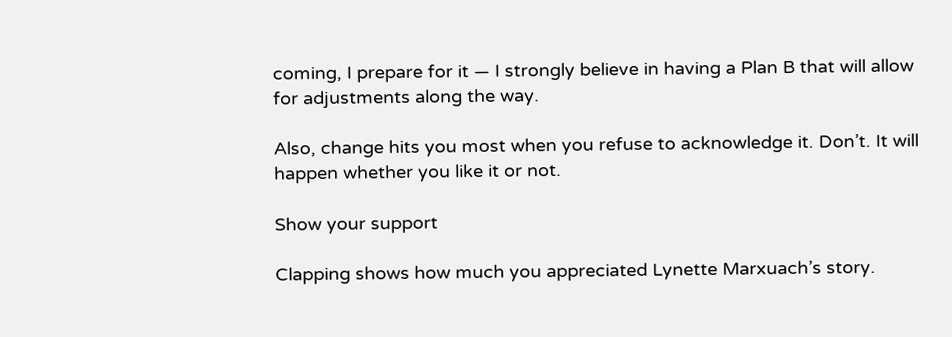coming, I prepare for it — I strongly believe in having a Plan B that will allow for adjustments along the way.

Also, change hits you most when you refuse to acknowledge it. Don’t. It will happen whether you like it or not.

Show your support

Clapping shows how much you appreciated Lynette Marxuach’s story.